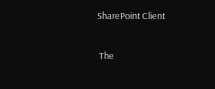SharePoint Client

 The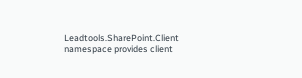Leadtools.SharePoint.Client namespace provides client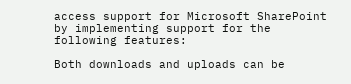access support for Microsoft SharePoint by implementing support for the following features:

Both downloads and uploads can be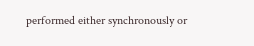performed either synchronously or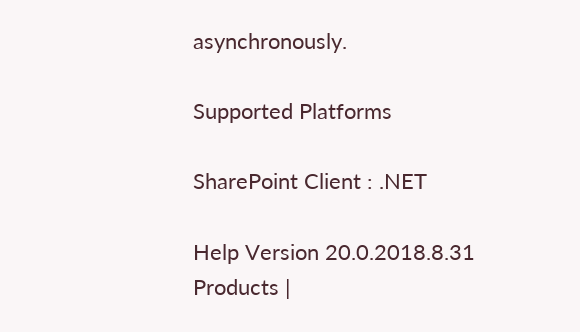asynchronously.

Supported Platforms

SharePoint Client : .NET

Help Version 20.0.2018.8.31
Products |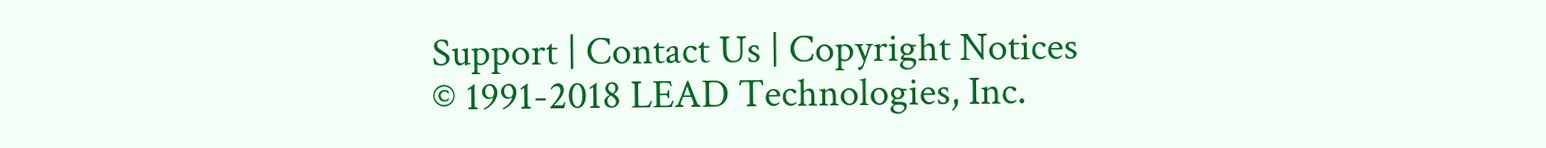Support | Contact Us | Copyright Notices
© 1991-2018 LEAD Technologies, Inc.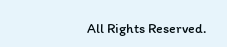All Rights Reserved.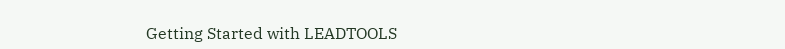Getting Started with LEADTOOLS